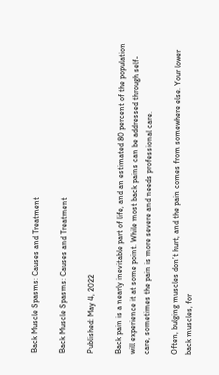Back Muscle Spasms: Causes and Treatment

Back Muscle Spasms: Causes and Treatment

Published: May 4, 2022

Back pain is a nearly inevitable part of life, and an estimated 80 percent of the population will experience it at some point. While most back pains can be addressed through self-care, sometimes the pain is more severe and needs professional care.

Often, bulging muscles don’t hurt, and the pain comes from somewhere else. Your lower back muscles, for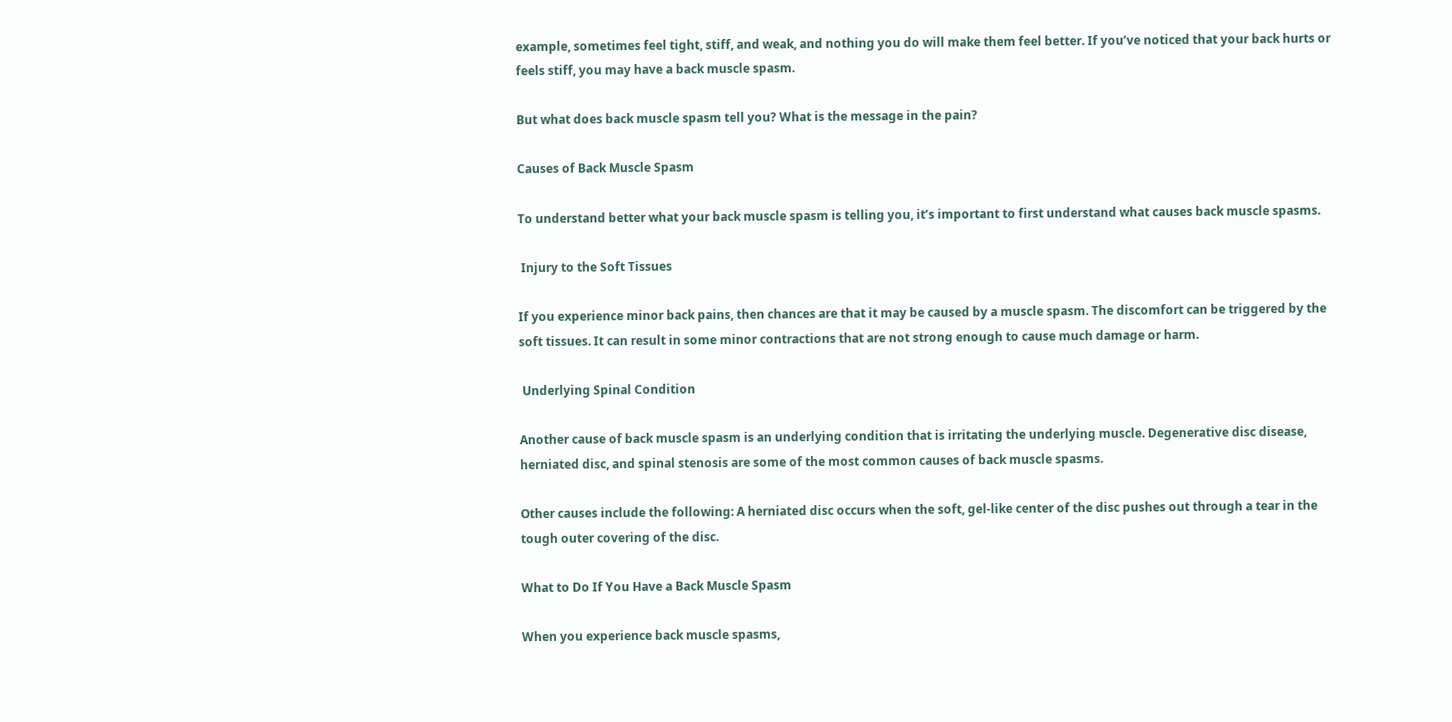example, sometimes feel tight, stiff, and weak, and nothing you do will make them feel better. If you’ve noticed that your back hurts or feels stiff, you may have a back muscle spasm.

But what does back muscle spasm tell you? What is the message in the pain?

Causes of Back Muscle Spasm

To understand better what your back muscle spasm is telling you, it’s important to first understand what causes back muscle spasms.

 Injury to the Soft Tissues

If you experience minor back pains, then chances are that it may be caused by a muscle spasm. The discomfort can be triggered by the soft tissues. It can result in some minor contractions that are not strong enough to cause much damage or harm.

 Underlying Spinal Condition

Another cause of back muscle spasm is an underlying condition that is irritating the underlying muscle. Degenerative disc disease, herniated disc, and spinal stenosis are some of the most common causes of back muscle spasms.

Other causes include the following: A herniated disc occurs when the soft, gel-like center of the disc pushes out through a tear in the tough outer covering of the disc.

What to Do If You Have a Back Muscle Spasm

When you experience back muscle spasms,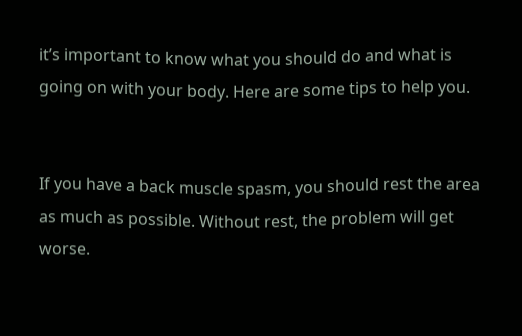it’s important to know what you should do and what is going on with your body. Here are some tips to help you.


If you have a back muscle spasm, you should rest the area as much as possible. Without rest, the problem will get worse.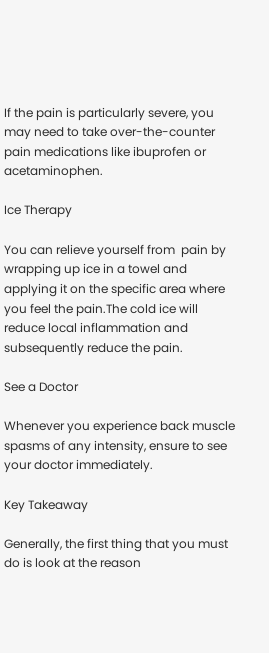If the pain is particularly severe, you may need to take over-the-counter pain medications like ibuprofen or acetaminophen.

Ice Therapy

You can relieve yourself from  pain by wrapping up ice in a towel and applying it on the specific area where you feel the pain.The cold ice will reduce local inflammation and subsequently reduce the pain.

See a Doctor

Whenever you experience back muscle spasms of any intensity, ensure to see your doctor immediately.

Key Takeaway

Generally, the first thing that you must do is look at the reason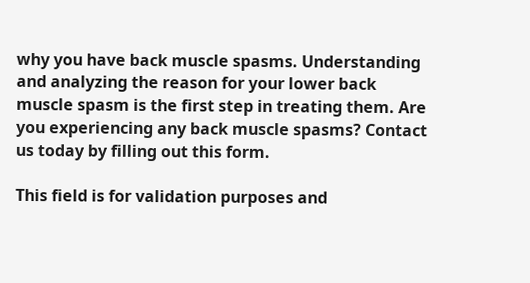why you have back muscle spasms. Understanding and analyzing the reason for your lower back muscle spasm is the first step in treating them. Are you experiencing any back muscle spasms? Contact us today by filling out this form.

This field is for validation purposes and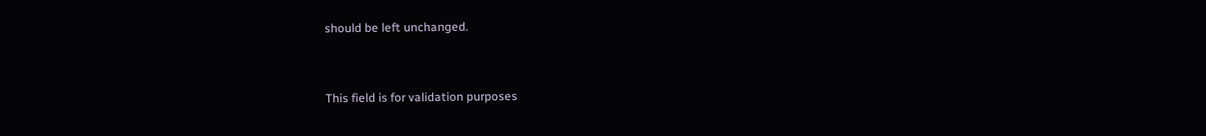should be left unchanged.


This field is for validation purposes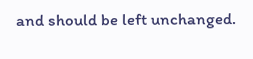and should be left unchanged.